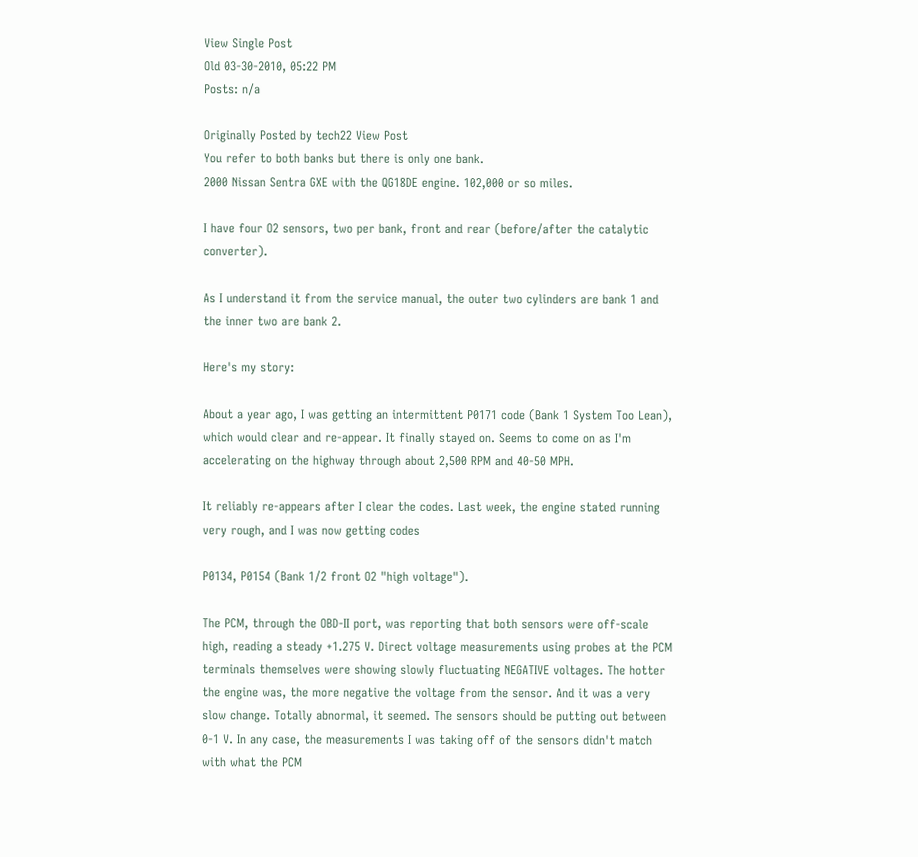View Single Post
Old 03-30-2010, 05:22 PM
Posts: n/a

Originally Posted by tech22 View Post
You refer to both banks but there is only one bank.
2000 Nissan Sentra GXE with the QG18DE engine. 102,000 or so miles.

I have four O2 sensors, two per bank, front and rear (before/after the catalytic converter).

As I understand it from the service manual, the outer two cylinders are bank 1 and the inner two are bank 2.

Here's my story:

About a year ago, I was getting an intermittent P0171 code (Bank 1 System Too Lean), which would clear and re-appear. It finally stayed on. Seems to come on as I'm accelerating on the highway through about 2,500 RPM and 40-50 MPH.

It reliably re-appears after I clear the codes. Last week, the engine stated running very rough, and I was now getting codes

P0134, P0154 (Bank 1/2 front O2 "high voltage").

The PCM, through the OBD-II port, was reporting that both sensors were off-scale high, reading a steady +1.275 V. Direct voltage measurements using probes at the PCM terminals themselves were showing slowly fluctuating NEGATIVE voltages. The hotter the engine was, the more negative the voltage from the sensor. And it was a very slow change. Totally abnormal, it seemed. The sensors should be putting out between 0-1 V. In any case, the measurements I was taking off of the sensors didn't match with what the PCM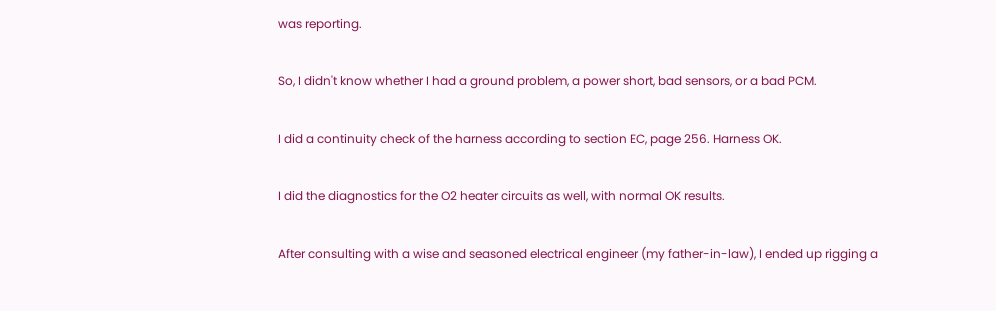was reporting.

So, I didn't know whether I had a ground problem, a power short, bad sensors, or a bad PCM.

I did a continuity check of the harness according to section EC, page 256. Harness OK.

I did the diagnostics for the O2 heater circuits as well, with normal OK results.

After consulting with a wise and seasoned electrical engineer (my father-in-law), I ended up rigging a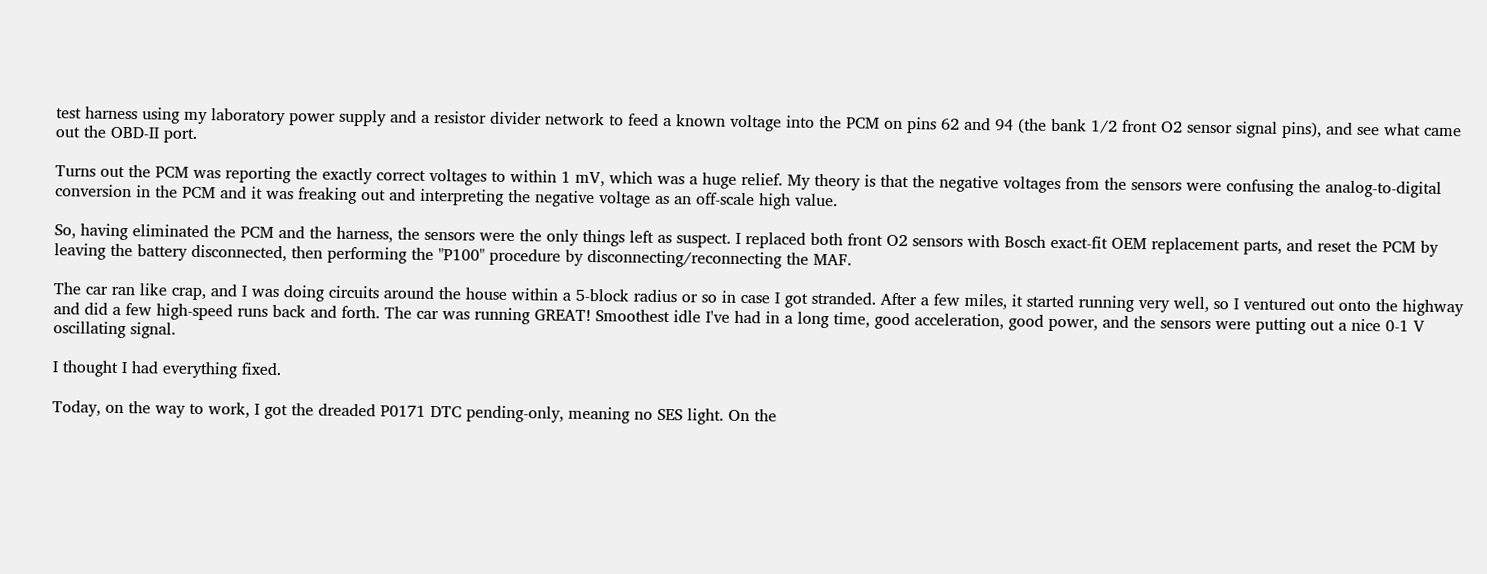test harness using my laboratory power supply and a resistor divider network to feed a known voltage into the PCM on pins 62 and 94 (the bank 1/2 front O2 sensor signal pins), and see what came out the OBD-II port.

Turns out the PCM was reporting the exactly correct voltages to within 1 mV, which was a huge relief. My theory is that the negative voltages from the sensors were confusing the analog-to-digital conversion in the PCM and it was freaking out and interpreting the negative voltage as an off-scale high value.

So, having eliminated the PCM and the harness, the sensors were the only things left as suspect. I replaced both front O2 sensors with Bosch exact-fit OEM replacement parts, and reset the PCM by leaving the battery disconnected, then performing the "P100" procedure by disconnecting/reconnecting the MAF.

The car ran like crap, and I was doing circuits around the house within a 5-block radius or so in case I got stranded. After a few miles, it started running very well, so I ventured out onto the highway and did a few high-speed runs back and forth. The car was running GREAT! Smoothest idle I've had in a long time, good acceleration, good power, and the sensors were putting out a nice 0-1 V oscillating signal.

I thought I had everything fixed.

Today, on the way to work, I got the dreaded P0171 DTC pending-only, meaning no SES light. On the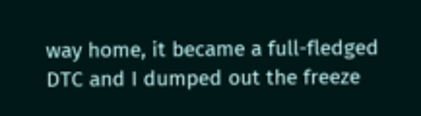way home, it became a full-fledged DTC and I dumped out the freeze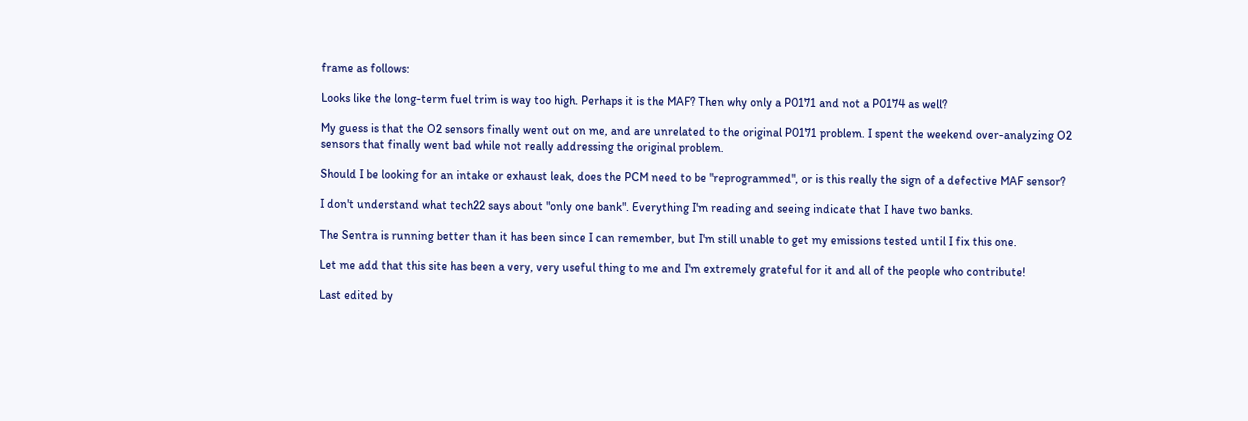frame as follows:

Looks like the long-term fuel trim is way too high. Perhaps it is the MAF? Then why only a P0171 and not a P0174 as well?

My guess is that the O2 sensors finally went out on me, and are unrelated to the original P0171 problem. I spent the weekend over-analyzing O2 sensors that finally went bad while not really addressing the original problem.

Should I be looking for an intake or exhaust leak, does the PCM need to be "reprogrammed", or is this really the sign of a defective MAF sensor?

I don't understand what tech22 says about "only one bank". Everything I'm reading and seeing indicate that I have two banks.

The Sentra is running better than it has been since I can remember, but I'm still unable to get my emissions tested until I fix this one.

Let me add that this site has been a very, very useful thing to me and I'm extremely grateful for it and all of the people who contribute!

Last edited by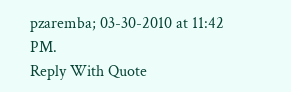pzaremba; 03-30-2010 at 11:42 PM.
Reply With Quote